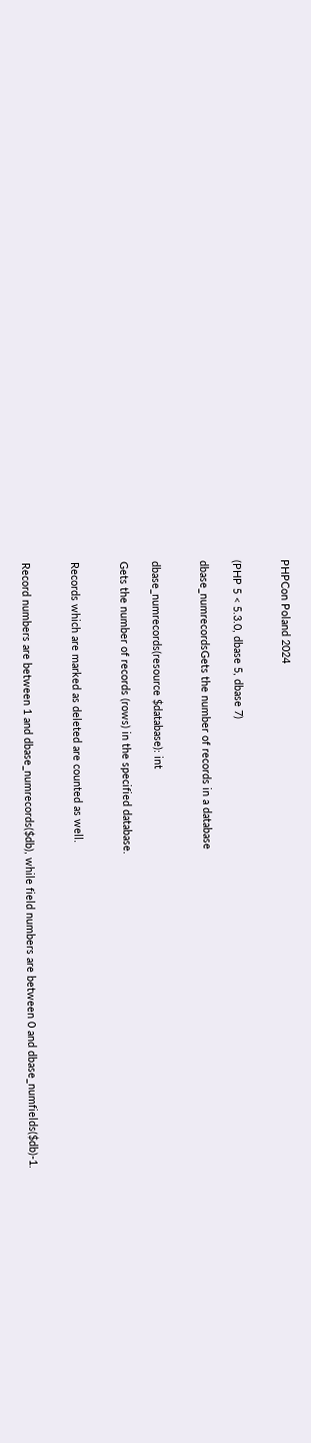PHPCon Poland 2024


(PHP 5 < 5.3.0, dbase 5, dbase 7)

dbase_numrecordsGets the number of records in a database


dbase_numrecords(resource $database): int

Gets the number of records (rows) in the specified database.


Records which are marked as deleted are counted as well.


Record numbers are between 1 and dbase_numrecords($db), while field numbers are between 0 and dbase_numfields($db)-1.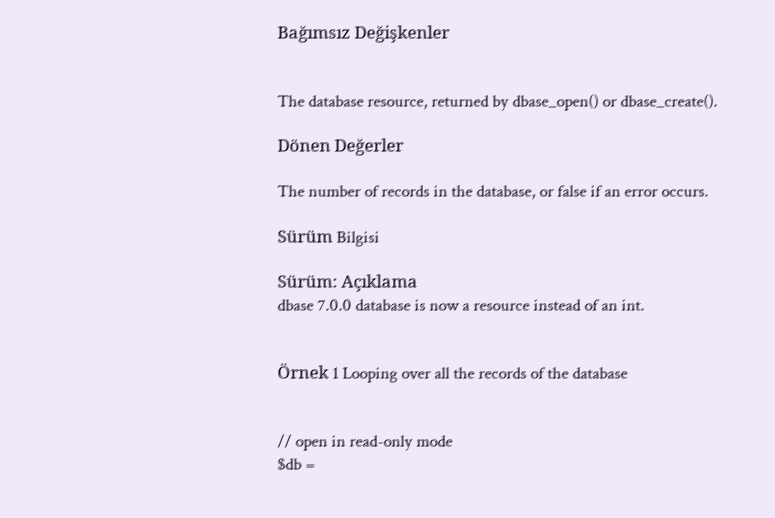Bağımsız Değişkenler


The database resource, returned by dbase_open() or dbase_create().

Dönen Değerler

The number of records in the database, or false if an error occurs.

Sürüm Bilgisi

Sürüm: Açıklama
dbase 7.0.0 database is now a resource instead of an int.


Örnek 1 Looping over all the records of the database


// open in read-only mode
$db =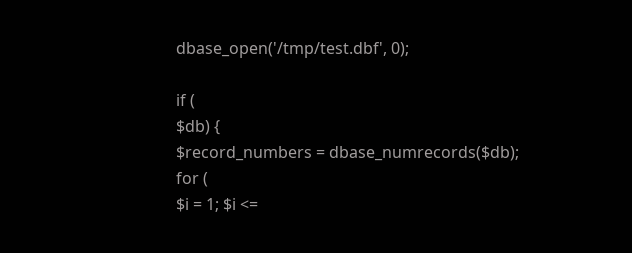dbase_open('/tmp/test.dbf', 0);

if (
$db) {
$record_numbers = dbase_numrecords($db);
for (
$i = 1; $i <=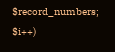$record_numbers; $i++)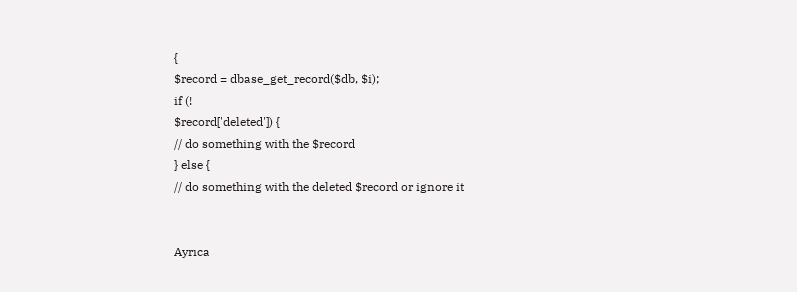{
$record = dbase_get_record($db, $i);
if (!
$record['deleted']) {
// do something with the $record
} else {
// do something with the deleted $record or ignore it


Ayrıca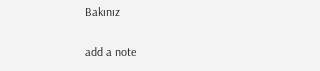Bakınız

add a note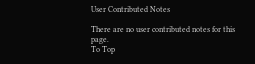User Contributed Notes

There are no user contributed notes for this page.
To Top